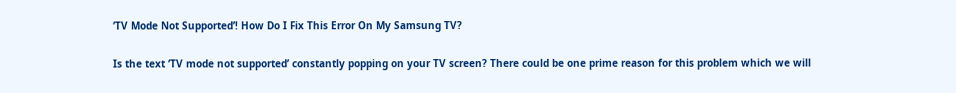‘TV Mode Not Supported’! How Do I Fix This Error On My Samsung TV?

Is the text ‘TV mode not supported’ constantly popping on your TV screen? There could be one prime reason for this problem which we will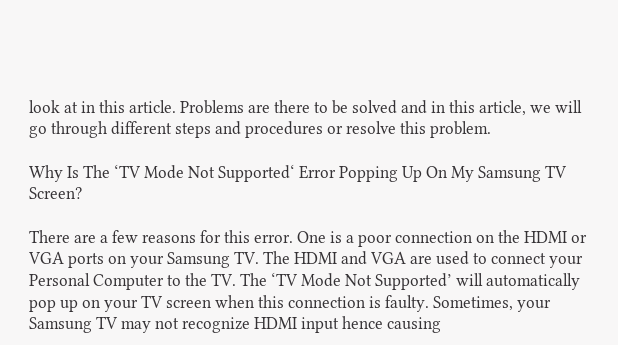look at in this article. Problems are there to be solved and in this article, we will go through different steps and procedures or resolve this problem.

Why Is The ‘TV Mode Not Supported‘ Error Popping Up On My Samsung TV Screen?

There are a few reasons for this error. One is a poor connection on the HDMI or VGA ports on your Samsung TV. The HDMI and VGA are used to connect your Personal Computer to the TV. The ‘TV Mode Not Supported’ will automatically pop up on your TV screen when this connection is faulty. Sometimes, your Samsung TV may not recognize HDMI input hence causing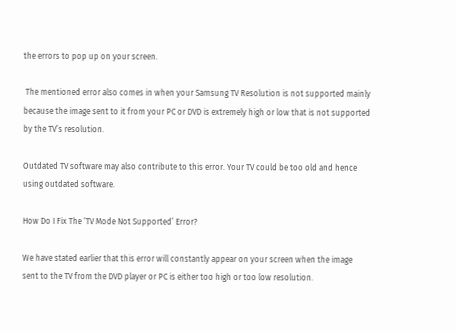the errors to pop up on your screen.

 The mentioned error also comes in when your Samsung TV Resolution is not supported mainly because the image sent to it from your PC or DVD is extremely high or low that is not supported by the TV’s resolution.

Outdated TV software may also contribute to this error. Your TV could be too old and hence using outdated software.

How Do I Fix The ‘TV Mode Not Supported’ Error?

We have stated earlier that this error will constantly appear on your screen when the image sent to the TV from the DVD player or PC is either too high or too low resolution.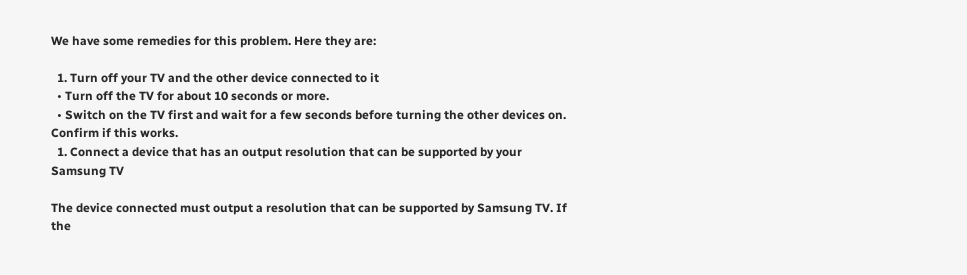We have some remedies for this problem. Here they are:

  1. Turn off your TV and the other device connected to it
  • Turn off the TV for about 10 seconds or more.
  • Switch on the TV first and wait for a few seconds before turning the other devices on. Confirm if this works.
  1. Connect a device that has an output resolution that can be supported by your Samsung TV

The device connected must output a resolution that can be supported by Samsung TV. If the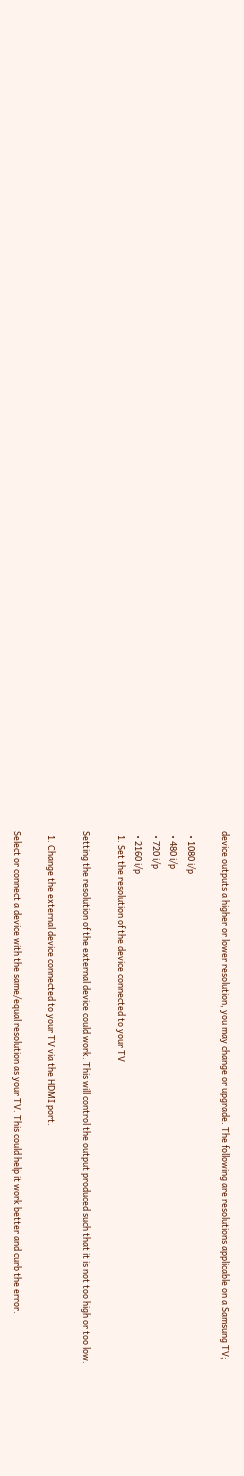device outputs a higher or lower resolution, you may change or upgrade. The following are resolutions applicable on a Samsung TV;

  • 1080 i/p
  • 480 i/p
  • 720 i/p
  • 2160 i/p
  1. Set the resolution of the device connected to your TV

Setting the resolution of the external device could work. This will control the output produced such that it is not too high or too low.

  1. Change the external device connected to your TV via the HDMI port.

Select or connect a device with the same/equal resolution as your TV. This could help it work better and curb the error.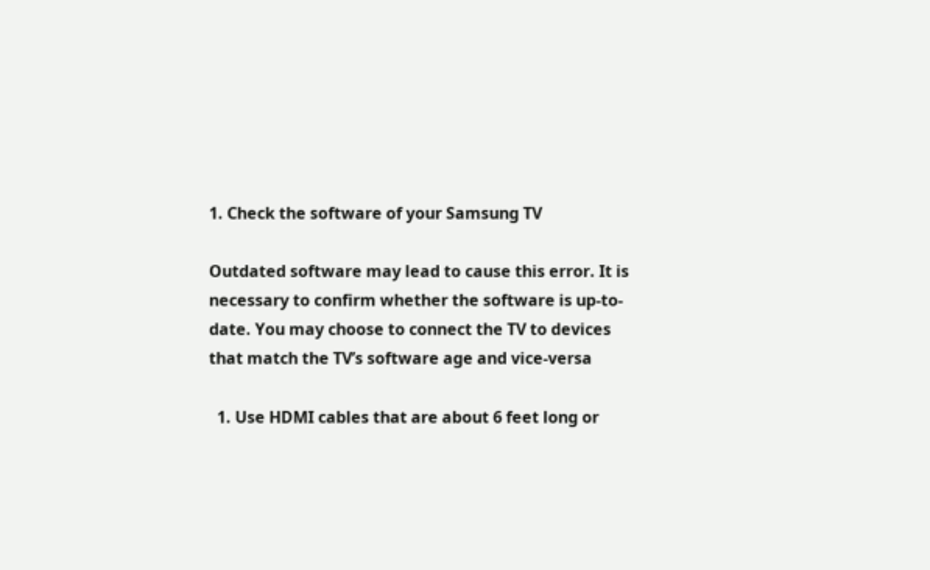1. Check the software of your Samsung TV

Outdated software may lead to cause this error. It is necessary to confirm whether the software is up-to-date. You may choose to connect the TV to devices that match the TV’s software age and vice-versa

  1. Use HDMI cables that are about 6 feet long or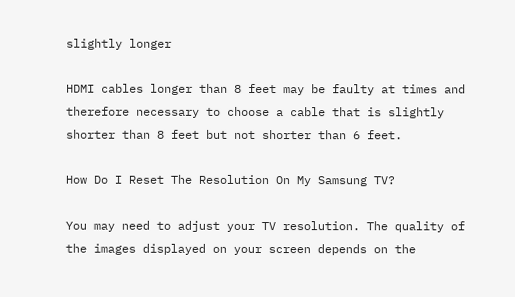slightly longer

HDMI cables longer than 8 feet may be faulty at times and therefore necessary to choose a cable that is slightly shorter than 8 feet but not shorter than 6 feet.

How Do I Reset The Resolution On My Samsung TV?

You may need to adjust your TV resolution. The quality of the images displayed on your screen depends on the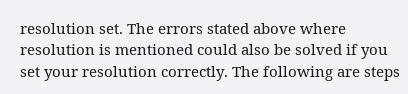resolution set. The errors stated above where resolution is mentioned could also be solved if you set your resolution correctly. The following are steps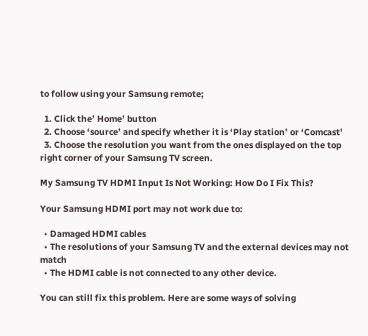to follow using your Samsung remote;

  1. Click the’ Home’ button
  2. Choose ‘source’ and specify whether it is ‘Play station’ or ‘Comcast’
  3. Choose the resolution you want from the ones displayed on the top right corner of your Samsung TV screen.

My Samsung TV HDMI Input Is Not Working: How Do I Fix This?

Your Samsung HDMI port may not work due to:

  • Damaged HDMI cables
  • The resolutions of your Samsung TV and the external devices may not match
  • The HDMI cable is not connected to any other device.

You can still fix this problem. Here are some ways of solving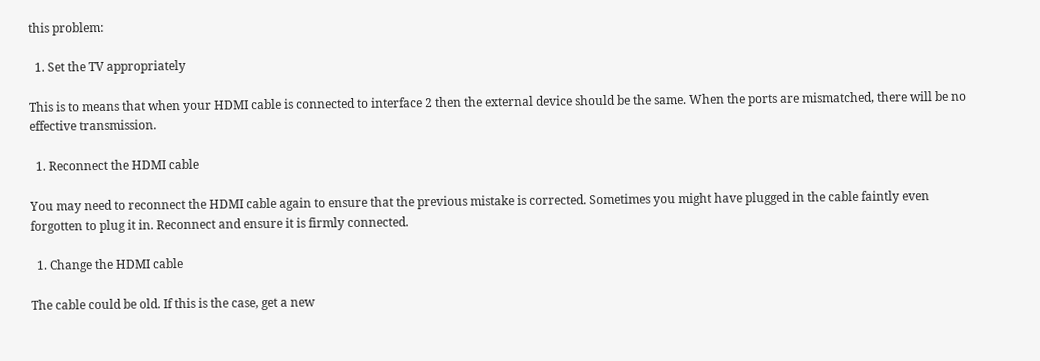this problem:

  1. Set the TV appropriately

This is to means that when your HDMI cable is connected to interface 2 then the external device should be the same. When the ports are mismatched, there will be no effective transmission.

  1. Reconnect the HDMI cable

You may need to reconnect the HDMI cable again to ensure that the previous mistake is corrected. Sometimes you might have plugged in the cable faintly even forgotten to plug it in. Reconnect and ensure it is firmly connected.

  1. Change the HDMI cable

The cable could be old. If this is the case, get a new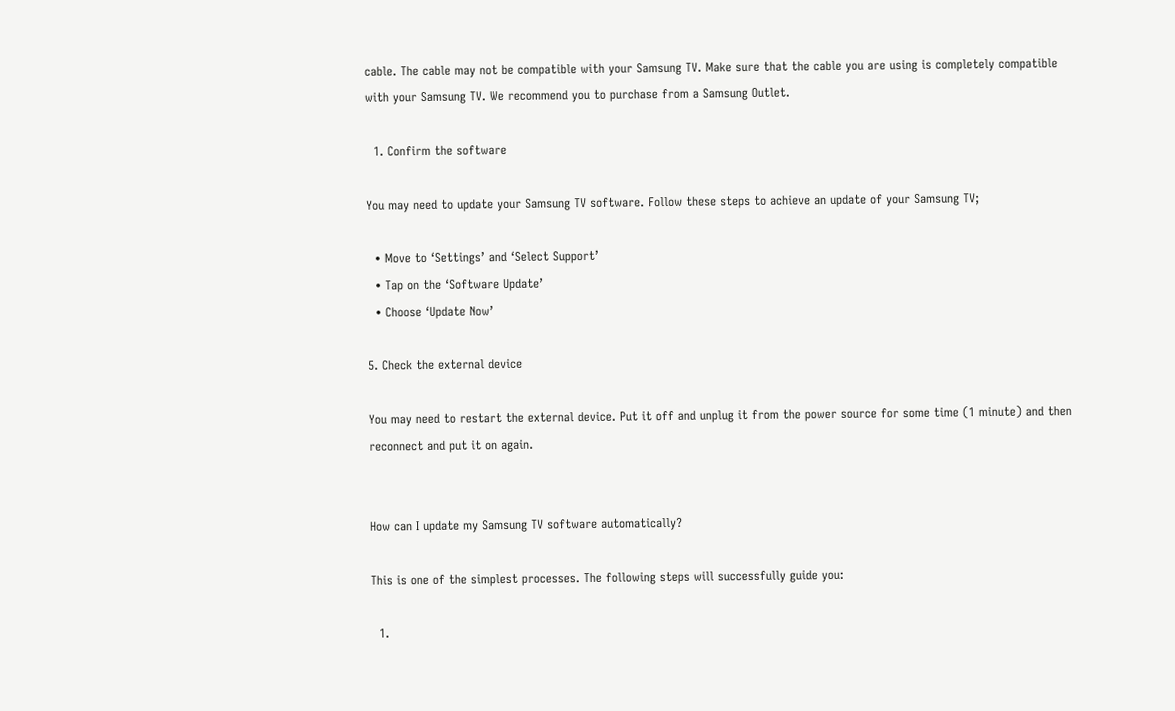cable. The cable may not be compatible with your Samsung TV. Make sure that the cable you are using is completely compatible with your Samsung TV. We recommend you to purchase from a Samsung Outlet.

  1. Confirm the software

You may need to update your Samsung TV software. Follow these steps to achieve an update of your Samsung TV;

  • Move to ‘Settings’ and ‘Select Support’
  • Tap on the ‘Software Update’
  • Choose ‘Update Now’

5. Check the external device

You may need to restart the external device. Put it off and unplug it from the power source for some time (1 minute) and then reconnect and put it on again.


How can I update my Samsung TV software automatically?

This is one of the simplest processes. The following steps will successfully guide you:

  1.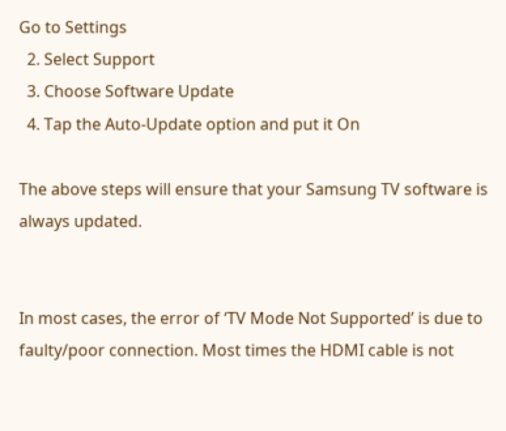Go to Settings
  2. Select Support
  3. Choose Software Update
  4. Tap the Auto-Update option and put it On

The above steps will ensure that your Samsung TV software is always updated.


In most cases, the error of ‘TV Mode Not Supported’ is due to faulty/poor connection. Most times the HDMI cable is not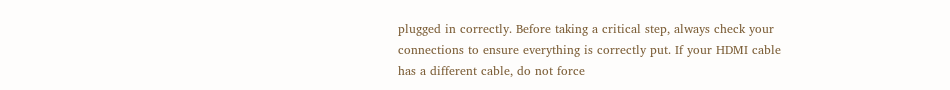plugged in correctly. Before taking a critical step, always check your connections to ensure everything is correctly put. If your HDMI cable has a different cable, do not force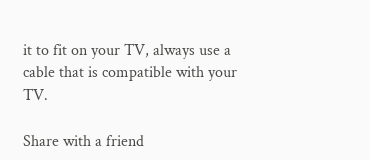it to fit on your TV, always use a cable that is compatible with your TV.

Share with a friend